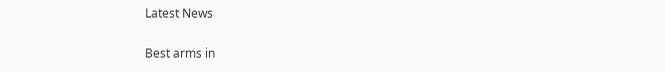Latest News

Best arms in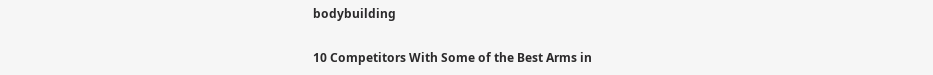bodybuilding

10 Competitors With Some of the Best Arms in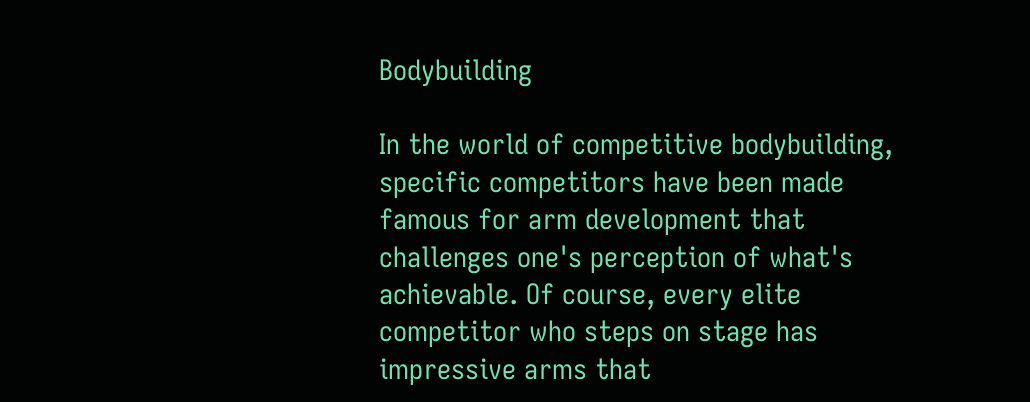Bodybuilding

In the world of competitive bodybuilding, specific competitors have been made famous for arm development that challenges one's perception of what's achievable. Of course, every elite competitor who steps on stage has impressive arms that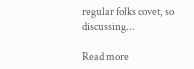regular folks covet, so discussing...

Read more